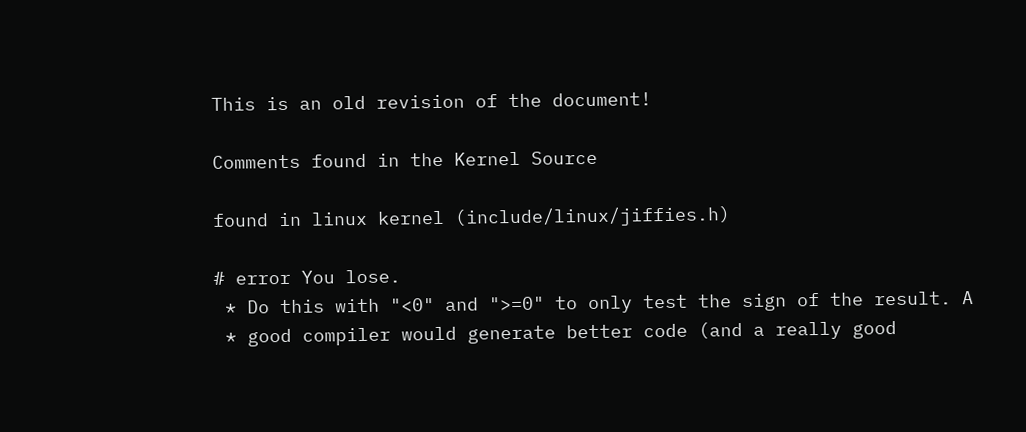This is an old revision of the document!

Comments found in the Kernel Source

found in linux kernel (include/linux/jiffies.h)

# error You lose.
 * Do this with "<0" and ">=0" to only test the sign of the result. A
 * good compiler would generate better code (and a really good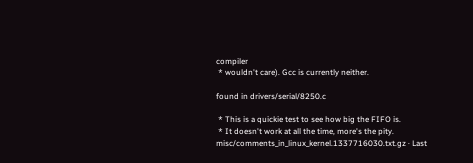compiler
 * wouldn't care). Gcc is currently neither.

found in drivers/serial/8250.c

 * This is a quickie test to see how big the FIFO is.
 * It doesn't work at all the time, more's the pity.
misc/comments_in_linux_kernel.1337716030.txt.gz · Last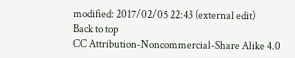modified: 2017/02/05 22:43 (external edit)
Back to top
CC Attribution-Noncommercial-Share Alike 4.0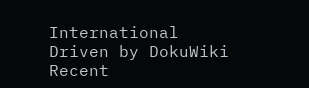International
Driven by DokuWiki Recent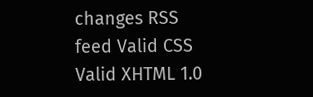changes RSS feed Valid CSS Valid XHTML 1.0